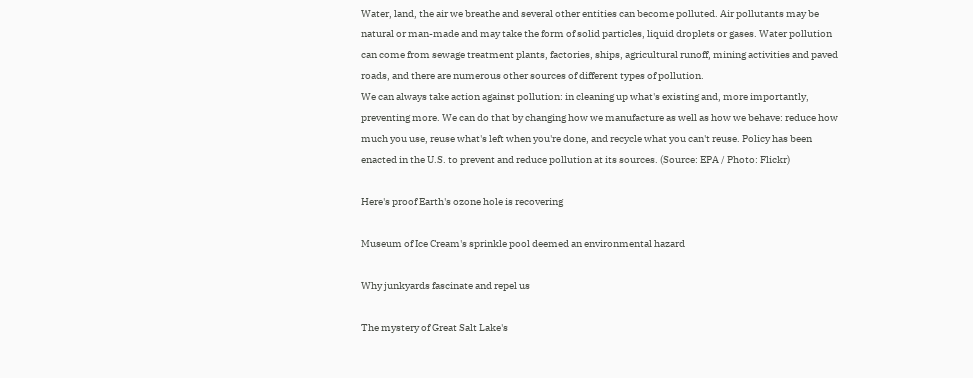Water, land, the air we breathe and several other entities can become polluted. Air pollutants may be natural or man-made and may take the form of solid particles, liquid droplets or gases. Water pollution can come from sewage treatment plants, factories, ships, agricultural runoff, mining activities and paved roads, and there are numerous other sources of different types of pollution.
We can always take action against pollution: in cleaning up what's existing and, more importantly, preventing more. We can do that by changing how we manufacture as well as how we behave: reduce how much you use, reuse what's left when you're done, and recycle what you can't reuse. Policy has been enacted in the U.S. to prevent and reduce pollution at its sources. (Source: EPA / Photo: Flickr)

Here's proof Earth's ozone hole is recovering

Museum of Ice Cream's sprinkle pool deemed an environmental hazard

Why junkyards fascinate and repel us

The mystery of Great Salt Lake's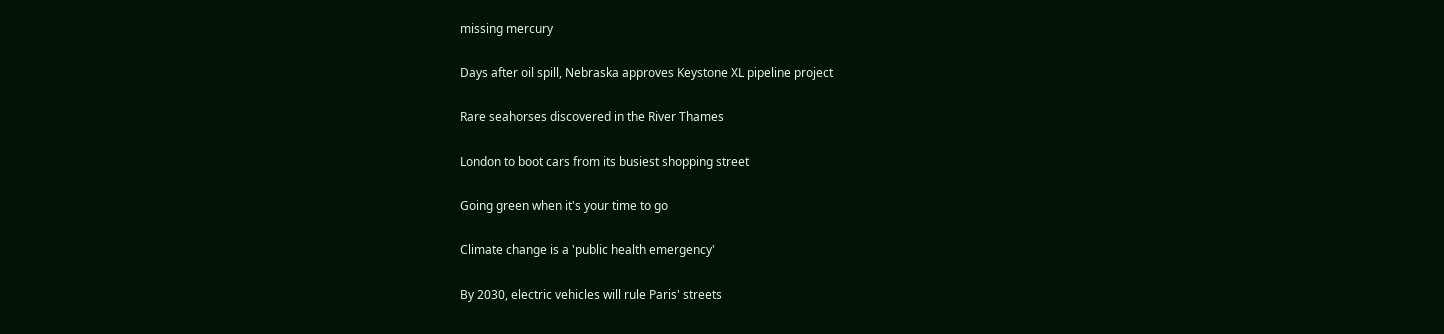missing mercury

Days after oil spill, Nebraska approves Keystone XL pipeline project

Rare seahorses discovered in the River Thames

London to boot cars from its busiest shopping street

Going green when it's your time to go

Climate change is a 'public health emergency'

By 2030, electric vehicles will rule Paris' streets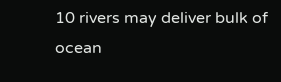10 rivers may deliver bulk of ocean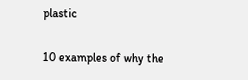plastic

10 examples of why the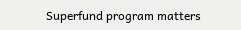Superfund program matters